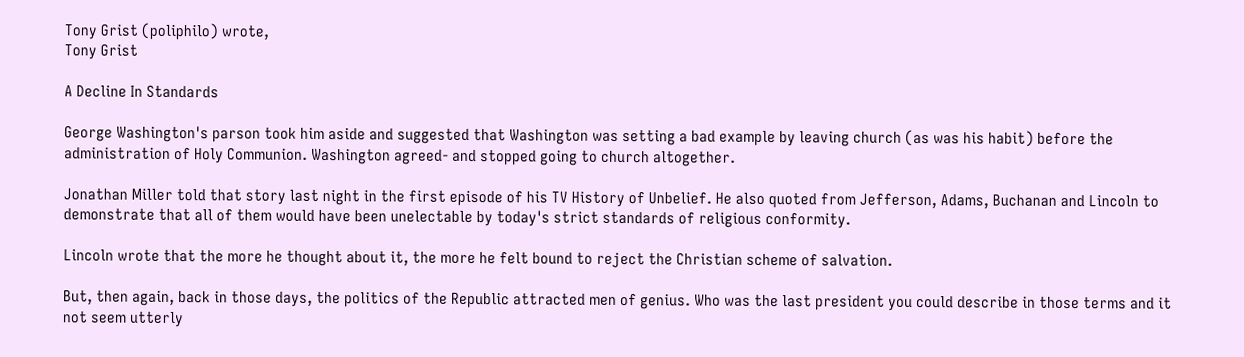Tony Grist (poliphilo) wrote,
Tony Grist

A Decline In Standards

George Washington's parson took him aside and suggested that Washington was setting a bad example by leaving church (as was his habit) before the administration of Holy Communion. Washington agreed- and stopped going to church altogether.

Jonathan Miller told that story last night in the first episode of his TV History of Unbelief. He also quoted from Jefferson, Adams, Buchanan and Lincoln to demonstrate that all of them would have been unelectable by today's strict standards of religious conformity.

Lincoln wrote that the more he thought about it, the more he felt bound to reject the Christian scheme of salvation.

But, then again, back in those days, the politics of the Republic attracted men of genius. Who was the last president you could describe in those terms and it not seem utterly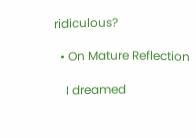ridiculous?

  • On Mature Reflection

    I dreamed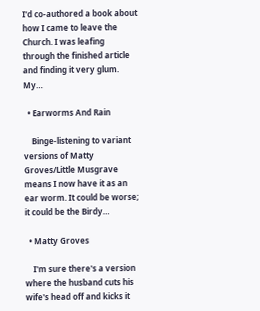I'd co-authored a book about how I came to leave the Church. I was leafing through the finished article and finding it very glum. My…

  • Earworms And Rain

    Binge-listening to variant versions of Matty Groves/Little Musgrave means I now have it as an ear worm. It could be worse; it could be the Birdy…

  • Matty Groves

    I'm sure there's a version where the husband cuts his wife's head off and kicks it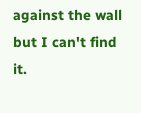against the wall but I can't find it.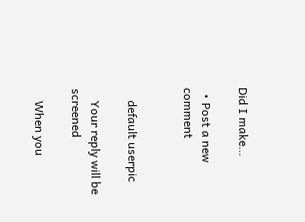Did I make…

  • Post a new comment


    default userpic

    Your reply will be screened

    When you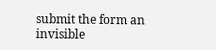submit the form an invisible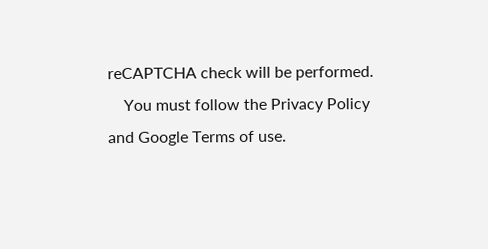reCAPTCHA check will be performed.
    You must follow the Privacy Policy and Google Terms of use.